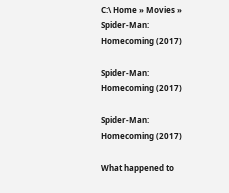C:\ Home » Movies » Spider-Man: Homecoming (2017)

Spider-Man: Homecoming (2017)

Spider-Man: Homecoming (2017)

What happened to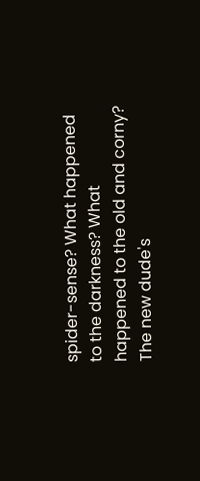spider-sense? What happened to the darkness? What happened to the old and corny? The new dude's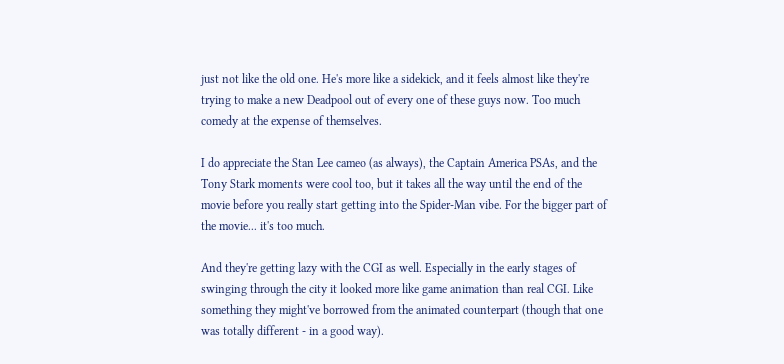just not like the old one. He's more like a sidekick, and it feels almost like they're trying to make a new Deadpool out of every one of these guys now. Too much comedy at the expense of themselves.

I do appreciate the Stan Lee cameo (as always), the Captain America PSAs, and the Tony Stark moments were cool too, but it takes all the way until the end of the movie before you really start getting into the Spider-Man vibe. For the bigger part of the movie... it's too much.

And they're getting lazy with the CGI as well. Especially in the early stages of swinging through the city it looked more like game animation than real CGI. Like something they might've borrowed from the animated counterpart (though that one was totally different - in a good way).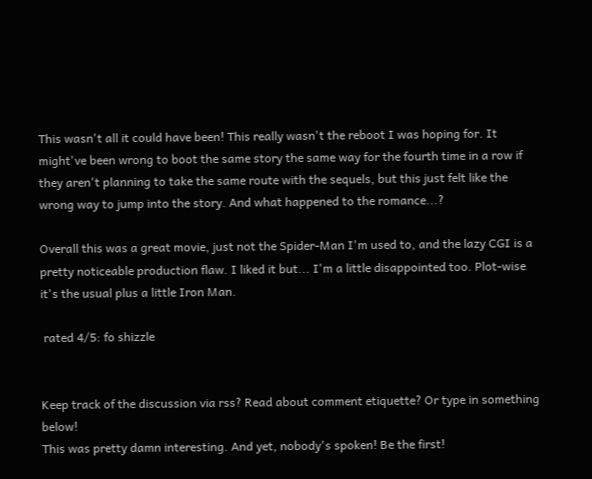This wasn't all it could have been! This really wasn't the reboot I was hoping for. It might've been wrong to boot the same story the same way for the fourth time in a row if they aren't planning to take the same route with the sequels, but this just felt like the wrong way to jump into the story. And what happened to the romance...?

Overall this was a great movie, just not the Spider-Man I'm used to, and the lazy CGI is a pretty noticeable production flaw. I liked it but... I'm a little disappointed too. Plot-wise it's the usual plus a little Iron Man.

 rated 4/5: fo shizzle


Keep track of the discussion via rss? Read about comment etiquette? Or type in something below!
This was pretty damn interesting. And yet, nobody's spoken! Be the first!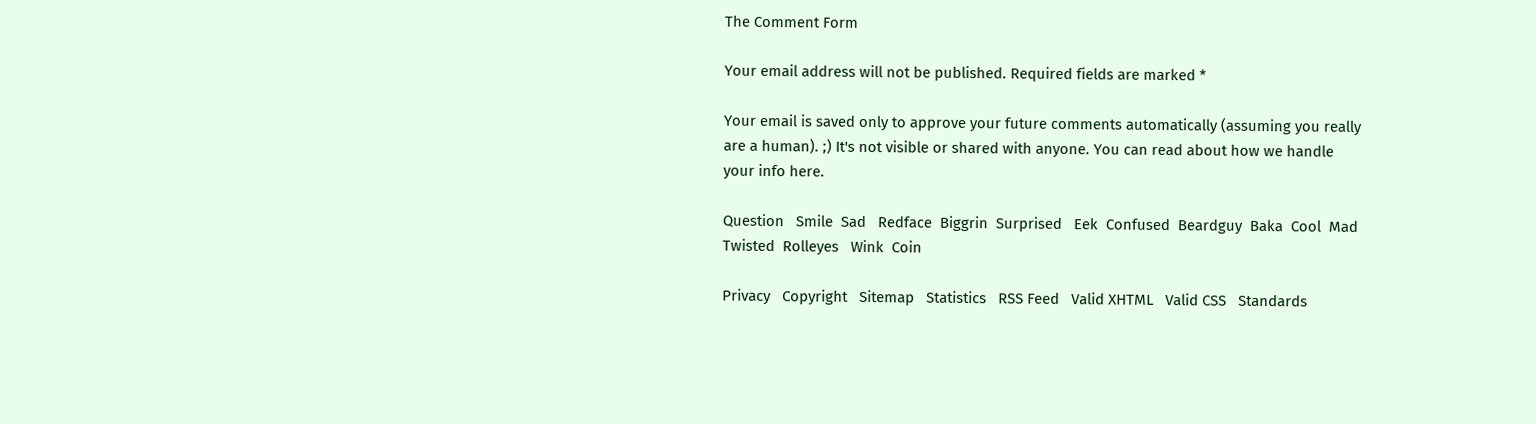The Comment Form

Your email address will not be published. Required fields are marked *

Your email is saved only to approve your future comments automatically (assuming you really are a human). ;) It's not visible or shared with anyone. You can read about how we handle your info here.

Question   Smile  Sad   Redface  Biggrin  Surprised   Eek  Confused  Beardguy  Baka  Cool  Mad   Twisted  Rolleyes   Wink  Coin

Privacy   Copyright   Sitemap   Statistics   RSS Feed   Valid XHTML   Valid CSS   Standards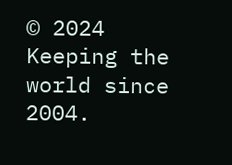© 2024
Keeping the world since 2004.